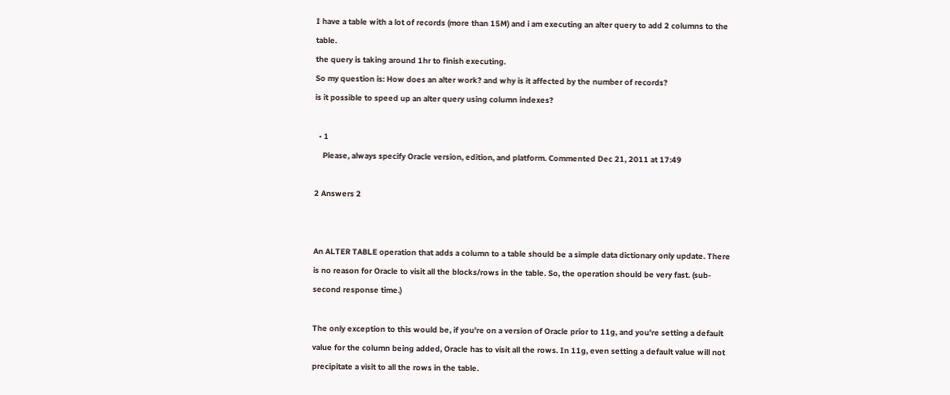I have a table with a lot of records (more than 15M) and i am executing an alter query to add 2 columns to the table.
the query is taking around 1hr to finish executing.
So my question is: How does an alter work? and why is it affected by the number of records?
is it possible to speed up an alter query using column indexes?

  • 1
    Please, always specify Oracle version, edition, and platform. Commented Dec 21, 2011 at 17:49

2 Answers 2


An ALTER TABLE operation that adds a column to a table should be a simple data dictionary only update. There is no reason for Oracle to visit all the blocks/rows in the table. So, the operation should be very fast. (sub-second response time.)

The only exception to this would be, if you're on a version of Oracle prior to 11g, and you're setting a default value for the column being added, Oracle has to visit all the rows. In 11g, even setting a default value will not precipitate a visit to all the rows in the table.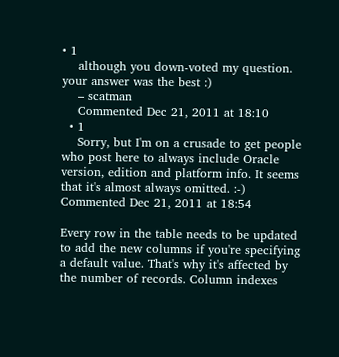• 1
    although you down-voted my question. your answer was the best :)
    – scatman
    Commented Dec 21, 2011 at 18:10
  • 1
    Sorry, but I'm on a crusade to get people who post here to always include Oracle version, edition and platform info. It seems that it's almost always omitted. :-) Commented Dec 21, 2011 at 18:54

Every row in the table needs to be updated to add the new columns if you're specifying a default value. That's why it's affected by the number of records. Column indexes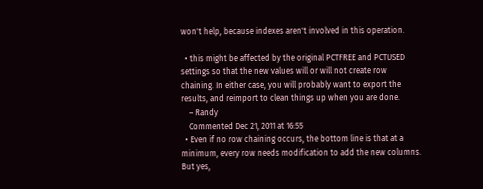won't help, because indexes aren't involved in this operation.

  • this might be affected by the original PCTFREE and PCTUSED settings so that the new values will or will not create row chaining. In either case, you will probably want to export the results, and reimport to clean things up when you are done.
    – Randy
    Commented Dec 21, 2011 at 16:55
  • Even if no row chaining occurs, the bottom line is that at a minimum, every row needs modification to add the new columns. But yes,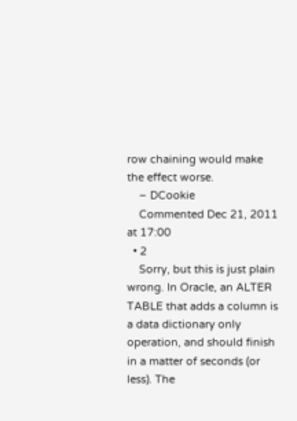row chaining would make the effect worse.
    – DCookie
    Commented Dec 21, 2011 at 17:00
  • 2
    Sorry, but this is just plain wrong. In Oracle, an ALTER TABLE that adds a column is a data dictionary only operation, and should finish in a matter of seconds (or less). The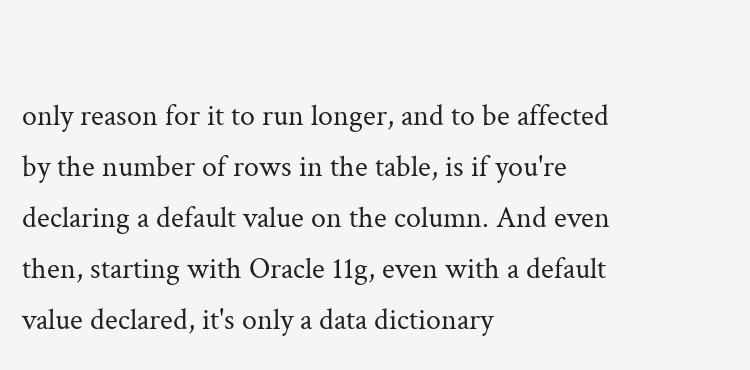only reason for it to run longer, and to be affected by the number of rows in the table, is if you're declaring a default value on the column. And even then, starting with Oracle 11g, even with a default value declared, it's only a data dictionary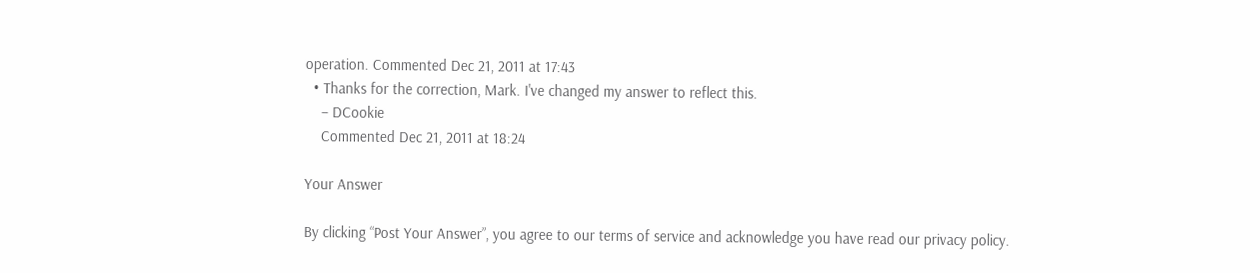operation. Commented Dec 21, 2011 at 17:43
  • Thanks for the correction, Mark. I've changed my answer to reflect this.
    – DCookie
    Commented Dec 21, 2011 at 18:24

Your Answer

By clicking “Post Your Answer”, you agree to our terms of service and acknowledge you have read our privacy policy.